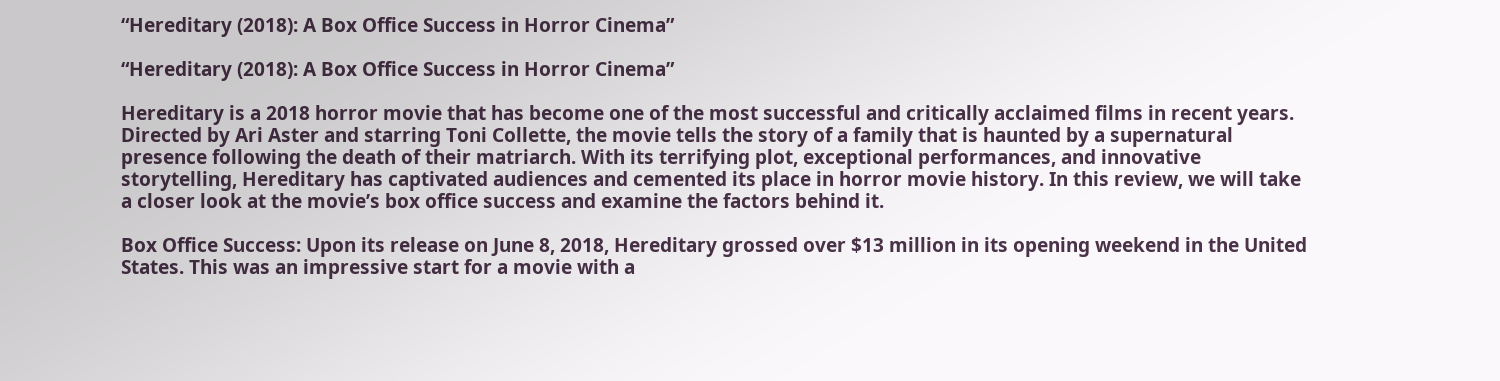“Hereditary (2018): A Box Office Success in Horror Cinema”

“Hereditary (2018): A Box Office Success in Horror Cinema”

Hereditary is a 2018 horror movie that has become one of the most successful and critically acclaimed films in recent years. Directed by Ari Aster and starring Toni Collette, the movie tells the story of a family that is haunted by a supernatural presence following the death of their matriarch. With its terrifying plot, exceptional performances, and innovative storytelling, Hereditary has captivated audiences and cemented its place in horror movie history. In this review, we will take a closer look at the movie’s box office success and examine the factors behind it.

Box Office Success: Upon its release on June 8, 2018, Hereditary grossed over $13 million in its opening weekend in the United States. This was an impressive start for a movie with a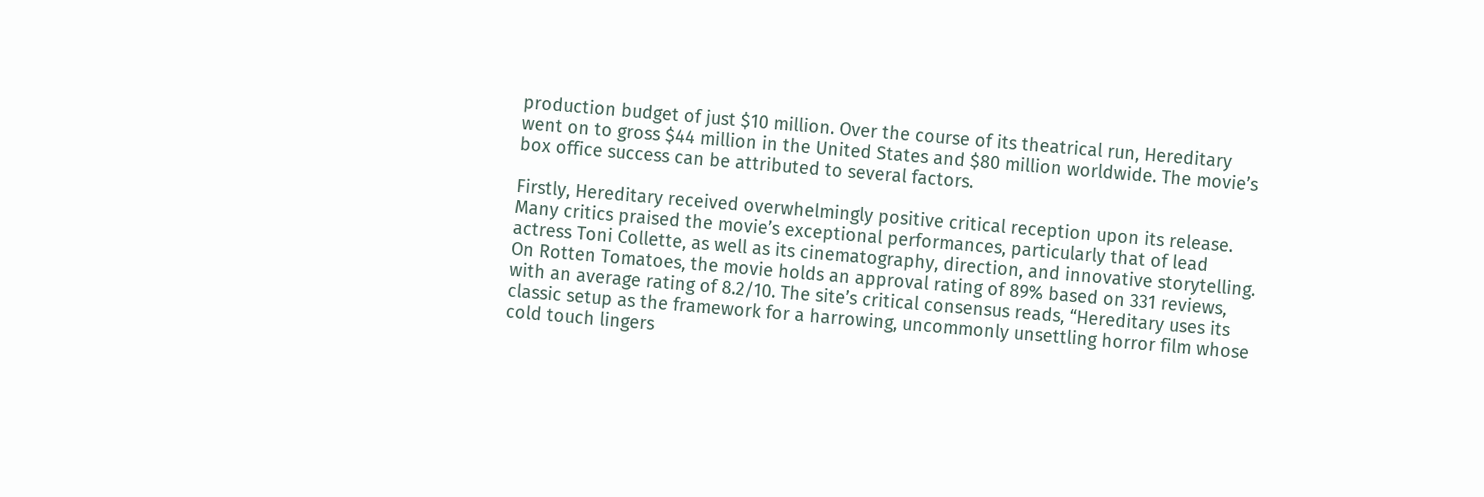production budget of just $10 million. Over the course of its theatrical run, Hereditary went on to gross $44 million in the United States and $80 million worldwide. The movie’s box office success can be attributed to several factors.

Firstly, Hereditary received overwhelmingly positive critical reception upon its release. Many critics praised the movie’s exceptional performances, particularly that of lead actress Toni Collette, as well as its cinematography, direction, and innovative storytelling. On Rotten Tomatoes, the movie holds an approval rating of 89% based on 331 reviews, with an average rating of 8.2/10. The site’s critical consensus reads, “Hereditary uses its classic setup as the framework for a harrowing, uncommonly unsettling horror film whose cold touch lingers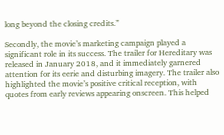long beyond the closing credits.”

Secondly, the movie’s marketing campaign played a significant role in its success. The trailer for Hereditary was released in January 2018, and it immediately garnered attention for its eerie and disturbing imagery. The trailer also highlighted the movie’s positive critical reception, with quotes from early reviews appearing onscreen. This helped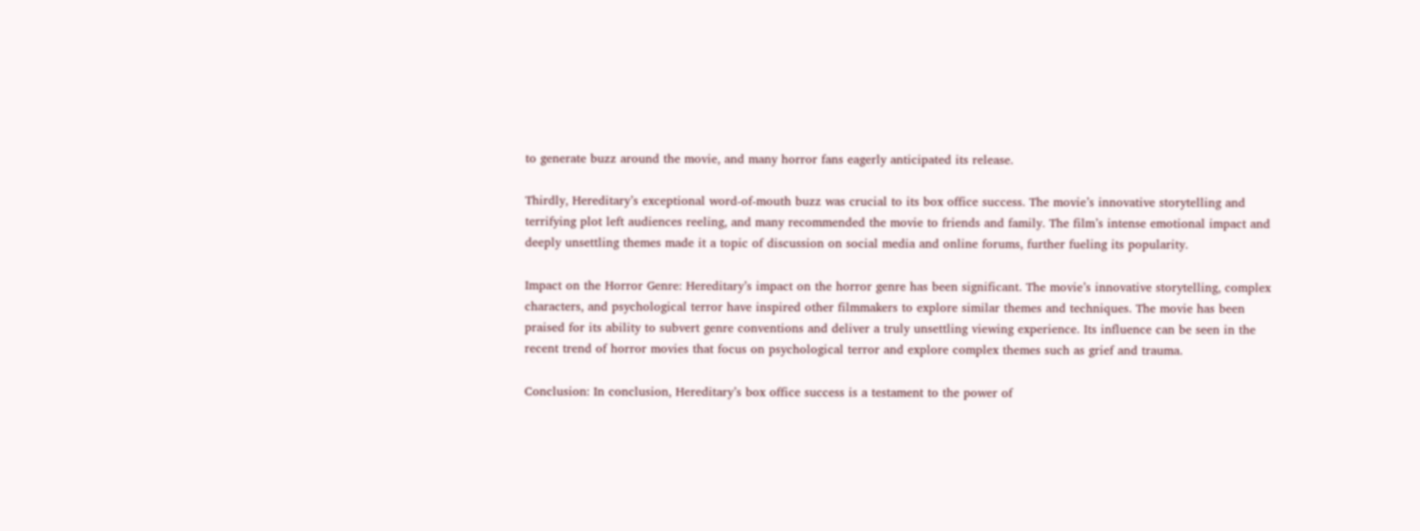to generate buzz around the movie, and many horror fans eagerly anticipated its release.

Thirdly, Hereditary’s exceptional word-of-mouth buzz was crucial to its box office success. The movie’s innovative storytelling and terrifying plot left audiences reeling, and many recommended the movie to friends and family. The film’s intense emotional impact and deeply unsettling themes made it a topic of discussion on social media and online forums, further fueling its popularity.

Impact on the Horror Genre: Hereditary’s impact on the horror genre has been significant. The movie’s innovative storytelling, complex characters, and psychological terror have inspired other filmmakers to explore similar themes and techniques. The movie has been praised for its ability to subvert genre conventions and deliver a truly unsettling viewing experience. Its influence can be seen in the recent trend of horror movies that focus on psychological terror and explore complex themes such as grief and trauma.

Conclusion: In conclusion, Hereditary’s box office success is a testament to the power of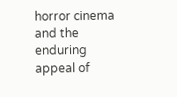horror cinema and the enduring appeal of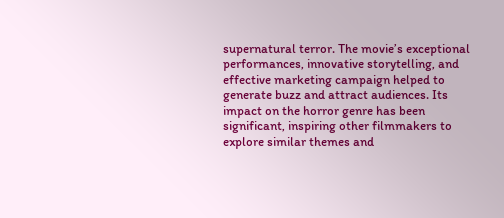supernatural terror. The movie’s exceptional performances, innovative storytelling, and effective marketing campaign helped to generate buzz and attract audiences. Its impact on the horror genre has been significant, inspiring other filmmakers to explore similar themes and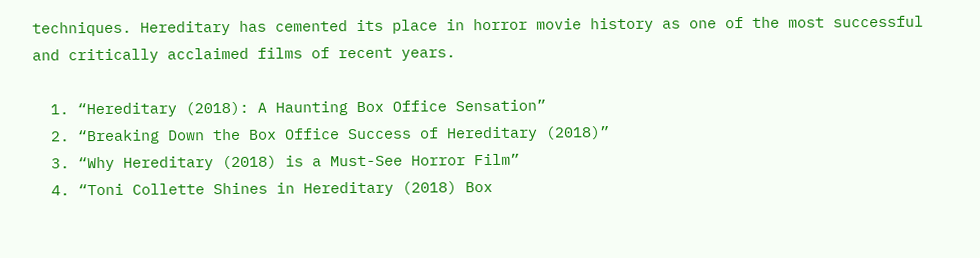techniques. Hereditary has cemented its place in horror movie history as one of the most successful and critically acclaimed films of recent years.

  1. “Hereditary (2018): A Haunting Box Office Sensation”
  2. “Breaking Down the Box Office Success of Hereditary (2018)”
  3. “Why Hereditary (2018) is a Must-See Horror Film”
  4. “Toni Collette Shines in Hereditary (2018) Box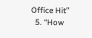Office Hit”
  5. “How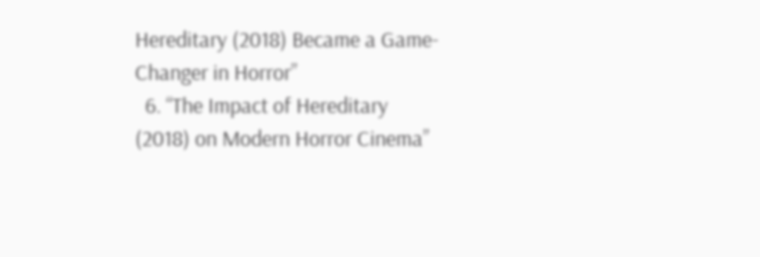Hereditary (2018) Became a Game-Changer in Horror”
  6. “The Impact of Hereditary (2018) on Modern Horror Cinema”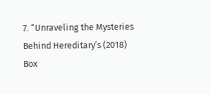7. “Unraveling the Mysteries Behind Hereditary’s (2018) Box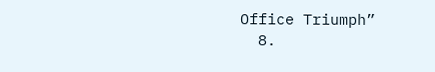Office Triumph”
  8.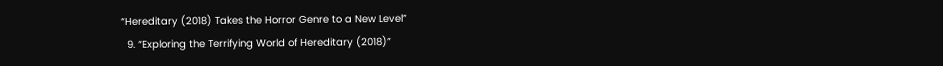“Hereditary (2018) Takes the Horror Genre to a New Level”
  9. “Exploring the Terrifying World of Hereditary (2018)”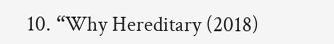10. “Why Hereditary (2018)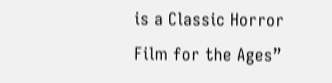is a Classic Horror Film for the Ages”